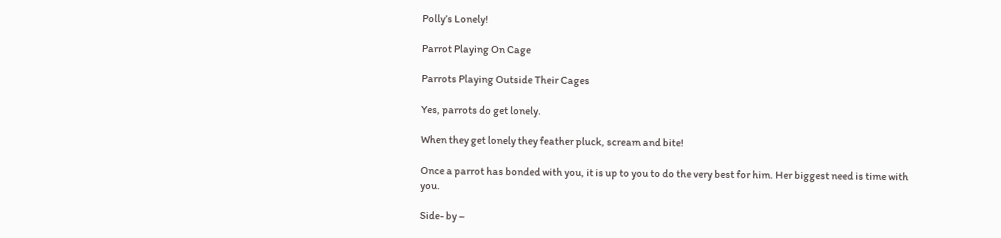Polly’s Lonely!

Parrot Playing On Cage

Parrots Playing Outside Their Cages

Yes, parrots do get lonely.

When they get lonely they feather pluck, scream and bite!

Once a parrot has bonded with you, it is up to you to do the very best for him. Her biggest need is time with you.

Side- by –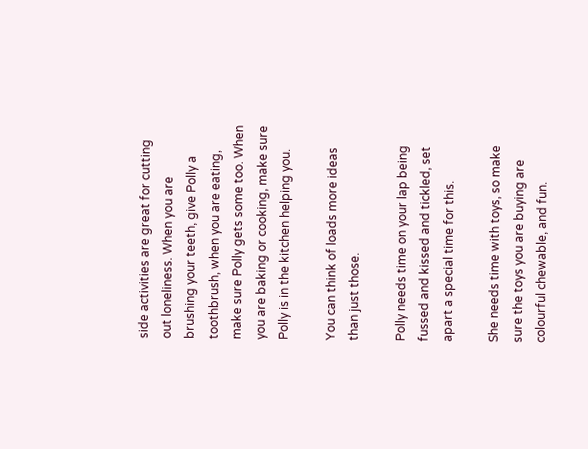side activities are great for cutting out loneliness. When you are brushing your teeth, give Polly a toothbrush, when you are eating, make sure Polly gets some too. When you are baking or cooking, make sure Polly is in the kitchen helping you.

You can think of loads more ideas than just those.

Polly needs time on your lap being fussed and kissed and tickled, set apart a special time for this.

She needs time with toys, so make sure the toys you are buying are colourful chewable, and fun.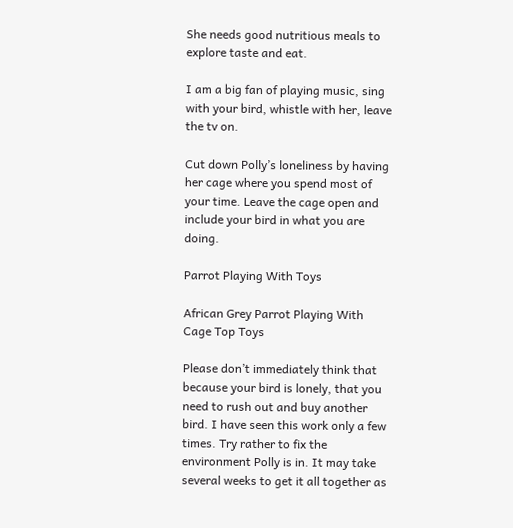She needs good nutritious meals to explore taste and eat.

I am a big fan of playing music, sing with your bird, whistle with her, leave the tv on.

Cut down Polly’s loneliness by having her cage where you spend most of your time. Leave the cage open and include your bird in what you are doing.

Parrot Playing With Toys

African Grey Parrot Playing With Cage Top Toys

Please don’t immediately think that because your bird is lonely, that you need to rush out and buy another bird. I have seen this work only a few times. Try rather to fix the environment Polly is in. It may take several weeks to get it all together as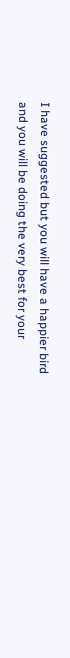I have suggested but you will have a happier bird and you will be doing the very best for your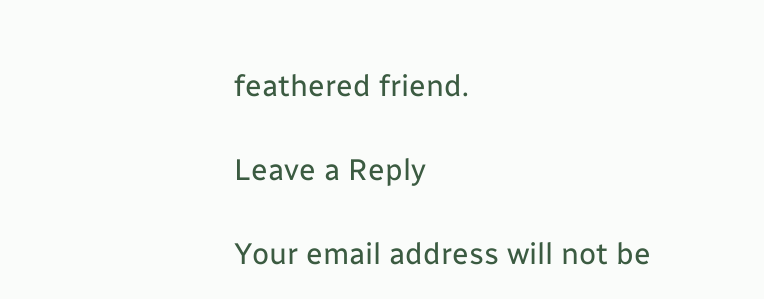feathered friend.

Leave a Reply

Your email address will not be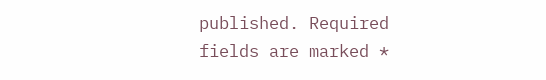published. Required fields are marked *